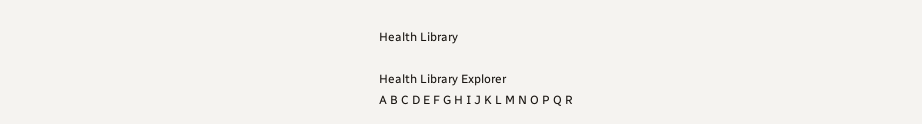Health Library

Health Library Explorer
A B C D E F G H I J K L M N O P Q R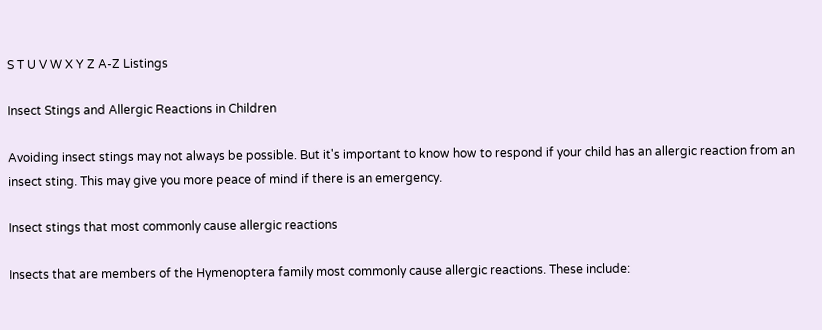S T U V W X Y Z A-Z Listings

Insect Stings and Allergic Reactions in Children

Avoiding insect stings may not always be possible. But it's important to know how to respond if your child has an allergic reaction from an insect sting. This may give you more peace of mind if there is an emergency.

Insect stings that most commonly cause allergic reactions

Insects that are members of the Hymenoptera family most commonly cause allergic reactions. These include: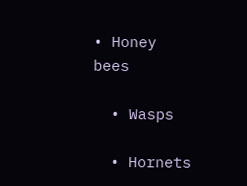• Honey bees

  • Wasps

  • Hornets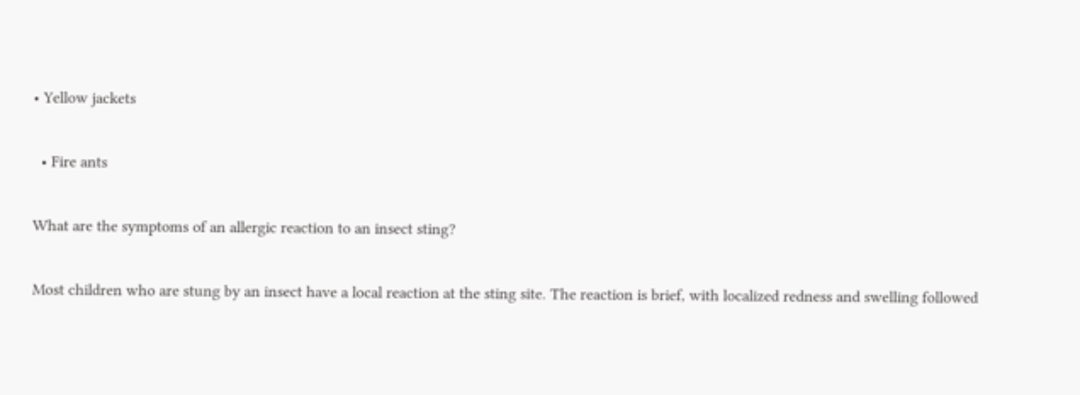• Yellow jackets

  • Fire ants

What are the symptoms of an allergic reaction to an insect sting?

Most children who are stung by an insect have a local reaction at the sting site. The reaction is brief, with localized redness and swelling followed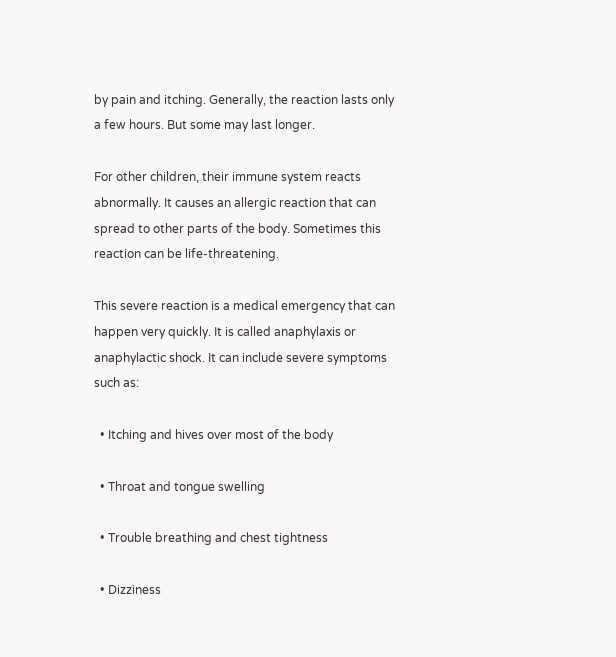by pain and itching. Generally, the reaction lasts only a few hours. But some may last longer.

For other children, their immune system reacts abnormally. It causes an allergic reaction that can spread to other parts of the body. Sometimes this reaction can be life-threatening.

This severe reaction is a medical emergency that can happen very quickly. It is called anaphylaxis or anaphylactic shock. It can include severe symptoms such as:

  • Itching and hives over most of the body

  • Throat and tongue swelling

  • Trouble breathing and chest tightness

  • Dizziness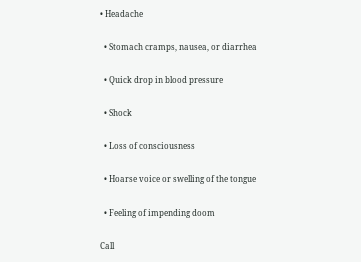• Headache

  • Stomach cramps, nausea, or diarrhea

  • Quick drop in blood pressure

  • Shock

  • Loss of consciousness

  • Hoarse voice or swelling of the tongue

  • Feeling of impending doom

Call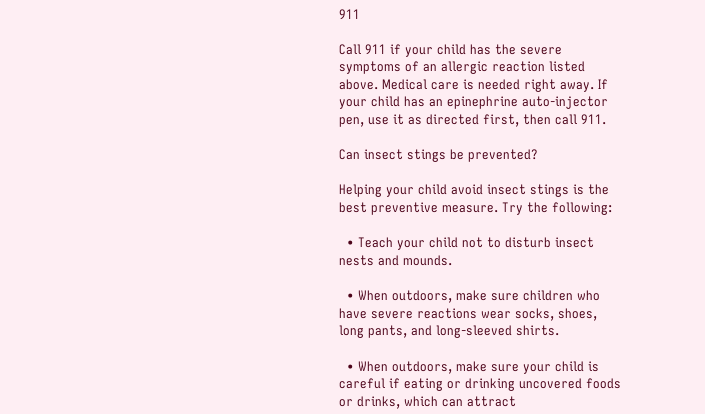911

Call 911 if your child has the severe symptoms of an allergic reaction listed above. Medical care is needed right away. If your child has an epinephrine auto-injector pen, use it as directed first, then call 911.

Can insect stings be prevented?

Helping your child avoid insect stings is the best preventive measure. Try the following:

  • Teach your child not to disturb insect nests and mounds.

  • When outdoors, make sure children who have severe reactions wear socks, shoes, long pants, and long-sleeved shirts.

  • When outdoors, make sure your child is careful if eating or drinking uncovered foods or drinks, which can attract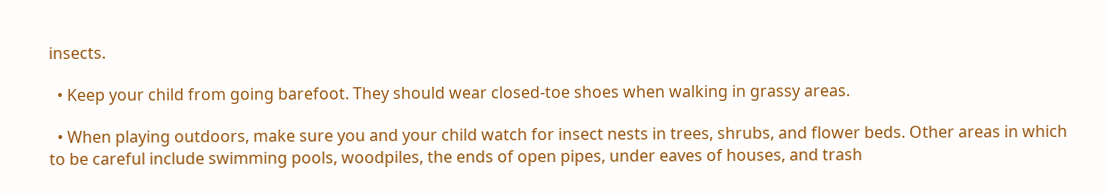insects.

  • Keep your child from going barefoot. They should wear closed-toe shoes when walking in grassy areas.

  • When playing outdoors, make sure you and your child watch for insect nests in trees, shrubs, and flower beds. Other areas in which to be careful include swimming pools, woodpiles, the ends of open pipes, under eaves of houses, and trash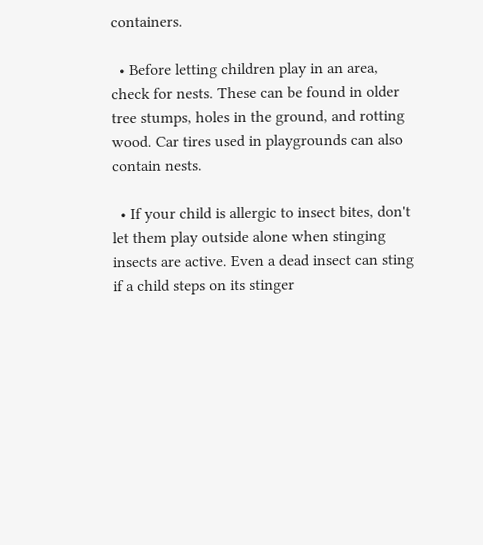containers.

  • Before letting children play in an area, check for nests. These can be found in older tree stumps, holes in the ground, and rotting wood. Car tires used in playgrounds can also contain nests.

  • If your child is allergic to insect bites, don't let them play outside alone when stinging insects are active. Even a dead insect can sting if a child steps on its stinger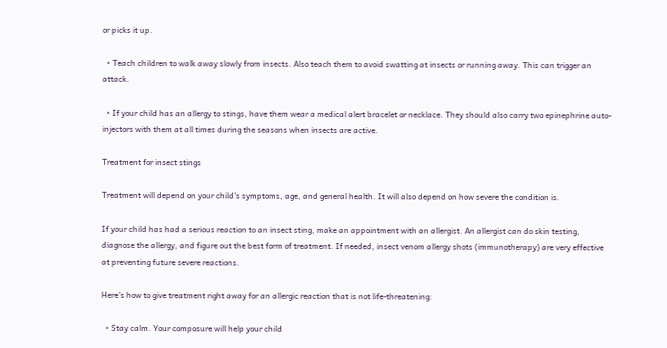or picks it up.

  • Teach children to walk away slowly from insects. Also teach them to avoid swatting at insects or running away. This can trigger an attack.

  • If your child has an allergy to stings, have them wear a medical alert bracelet or necklace. They should also carry two epinephrine auto-injectors with them at all times during the seasons when insects are active.

Treatment for insect stings

Treatment will depend on your child's symptoms, age, and general health. It will also depend on how severe the condition is.

If your child has had a serious reaction to an insect sting, make an appointment with an allergist. An allergist can do skin testing, diagnose the allergy, and figure out the best form of treatment. If needed, insect venom allergy shots (immunotherapy) are very effective at preventing future severe reactions.

Here's how to give treatment right away for an allergic reaction that is not life-threatening:

  • Stay calm. Your composure will help your child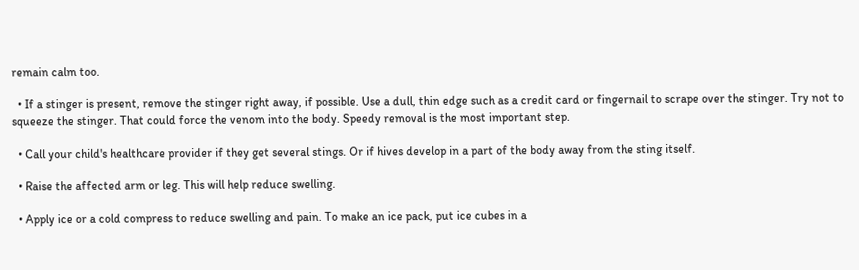remain calm too.

  • If a stinger is present, remove the stinger right away, if possible. Use a dull, thin edge such as a credit card or fingernail to scrape over the stinger. Try not to squeeze the stinger. That could force the venom into the body. Speedy removal is the most important step.

  • Call your child's healthcare provider if they get several stings. Or if hives develop in a part of the body away from the sting itself.

  • Raise the affected arm or leg. This will help reduce swelling.

  • Apply ice or a cold compress to reduce swelling and pain. To make an ice pack, put ice cubes in a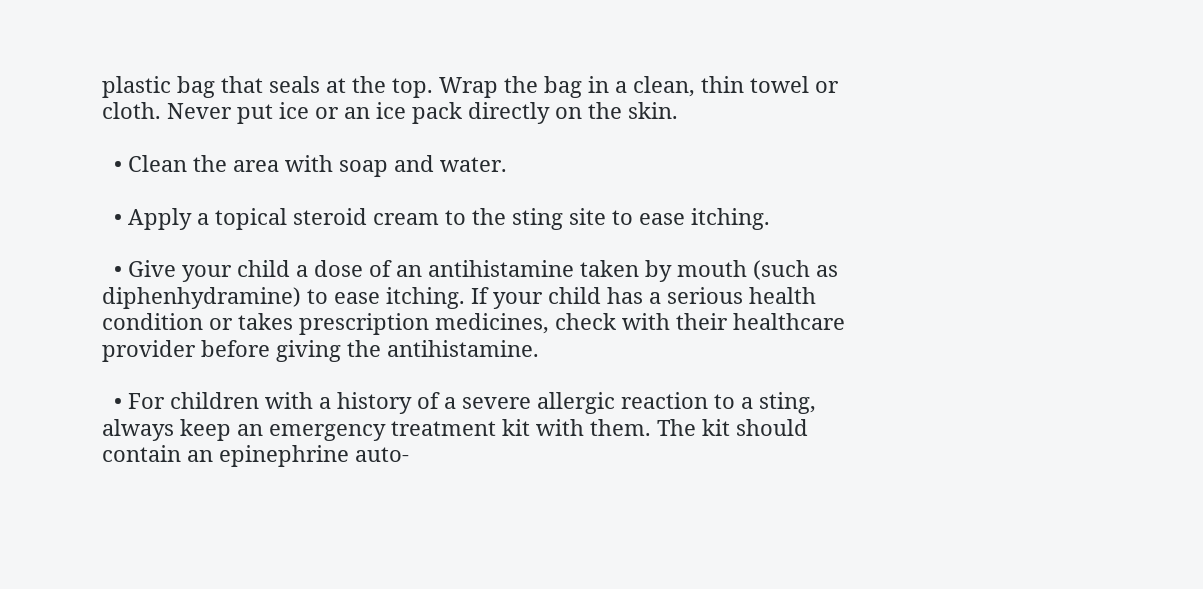plastic bag that seals at the top. Wrap the bag in a clean, thin towel or cloth. Never put ice or an ice pack directly on the skin.

  • Clean the area with soap and water.

  • Apply a topical steroid cream to the sting site to ease itching.

  • Give your child a dose of an antihistamine taken by mouth (such as diphenhydramine) to ease itching. If your child has a serious health condition or takes prescription medicines, check with their healthcare provider before giving the antihistamine.

  • For children with a history of a severe allergic reaction to a sting, always keep an emergency treatment kit with them. The kit should contain an epinephrine auto-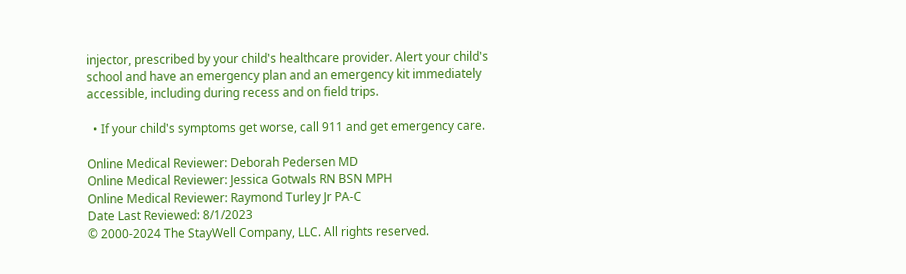injector, prescribed by your child's healthcare provider. Alert your child's school and have an emergency plan and an emergency kit immediately accessible, including during recess and on field trips.

  • If your child's symptoms get worse, call 911 and get emergency care.

Online Medical Reviewer: Deborah Pedersen MD
Online Medical Reviewer: Jessica Gotwals RN BSN MPH
Online Medical Reviewer: Raymond Turley Jr PA-C
Date Last Reviewed: 8/1/2023
© 2000-2024 The StayWell Company, LLC. All rights reserved.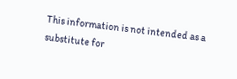This information is not intended as a substitute for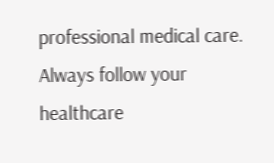professional medical care. Always follow your healthcare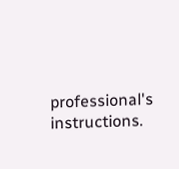professional's instructions.